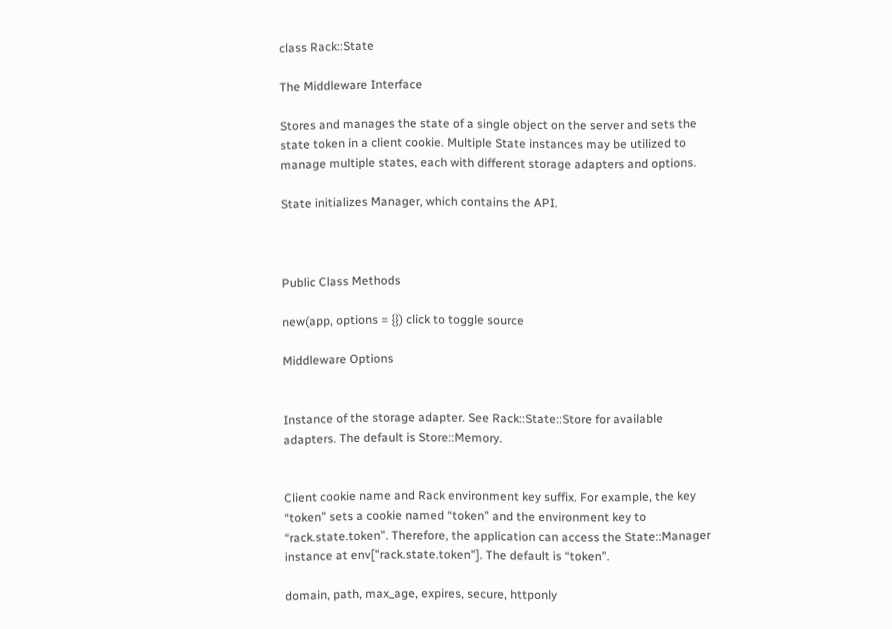class Rack::State

The Middleware Interface

Stores and manages the state of a single object on the server and sets the state token in a client cookie. Multiple State instances may be utilized to manage multiple states, each with different storage adapters and options.

State initializes Manager, which contains the API.



Public Class Methods

new(app, options = {}) click to toggle source

Middleware Options


Instance of the storage adapter. See Rack::State::Store for available adapters. The default is Store::Memory.


Client cookie name and Rack environment key suffix. For example, the key “token” sets a cookie named “token” and the environment key to “rack.state.token”. Therefore, the application can access the State::Manager instance at env["rack.state.token"]. The default is “token”.

domain, path, max_age, expires, secure, httponly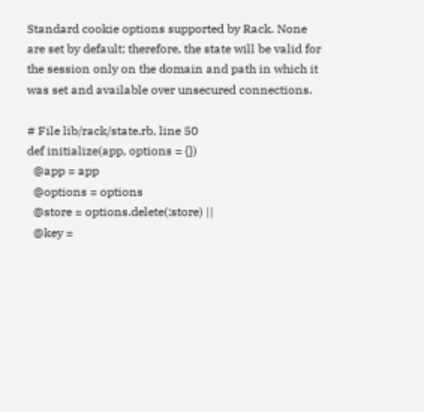Standard cookie options supported by Rack. None are set by default; therefore, the state will be valid for the session only on the domain and path in which it was set and available over unsecured connections.

# File lib/rack/state.rb, line 50
def initialize(app, options = {})
  @app = app
  @options = options
  @store = options.delete(:store) ||
  @key =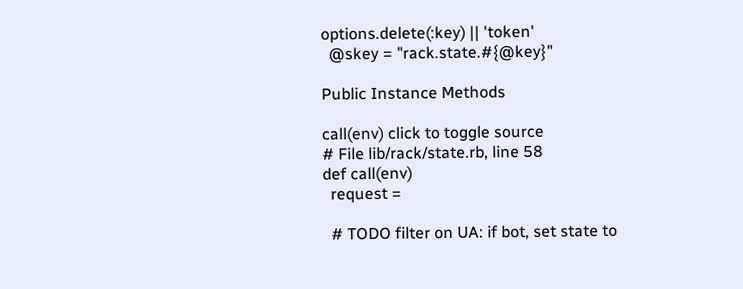options.delete(:key) || 'token'
  @skey = "rack.state.#{@key}"

Public Instance Methods

call(env) click to toggle source
# File lib/rack/state.rb, line 58
def call(env)
  request =

  # TODO filter on UA: if bot, set state to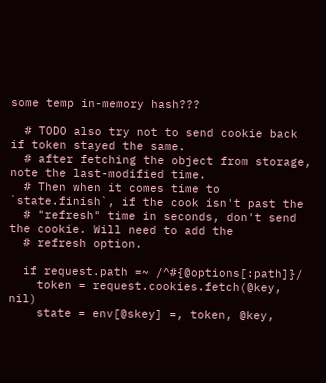some temp in-memory hash???

  # TODO also try not to send cookie back if token stayed the same.
  # after fetching the object from storage, note the last-modified time.
  # Then when it comes time to `state.finish`, if the cook isn't past the
  # "refresh" time in seconds, don't send the cookie. Will need to add the
  # refresh option.

  if request.path =~ /^#{@options[:path]}/
    token = request.cookies.fetch(@key, nil)
    state = env[@skey] =, token, @key,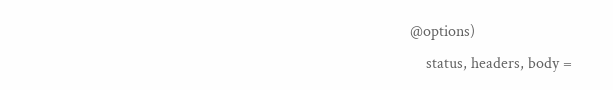@options)
    status, headers, body =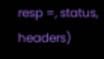resp =, status, headers)